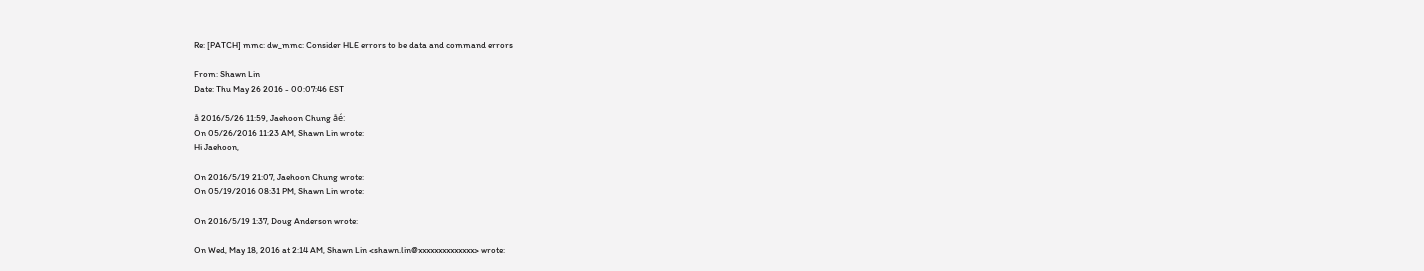Re: [PATCH] mmc: dw_mmc: Consider HLE errors to be data and command errors

From: Shawn Lin
Date: Thu May 26 2016 - 00:07:46 EST

å 2016/5/26 11:59, Jaehoon Chung åé:
On 05/26/2016 11:23 AM, Shawn Lin wrote:
Hi Jaehoon,

On 2016/5/19 21:07, Jaehoon Chung wrote:
On 05/19/2016 08:31 PM, Shawn Lin wrote:

On 2016/5/19 1:37, Doug Anderson wrote:

On Wed, May 18, 2016 at 2:14 AM, Shawn Lin <shawn.lin@xxxxxxxxxxxxxx> wrote: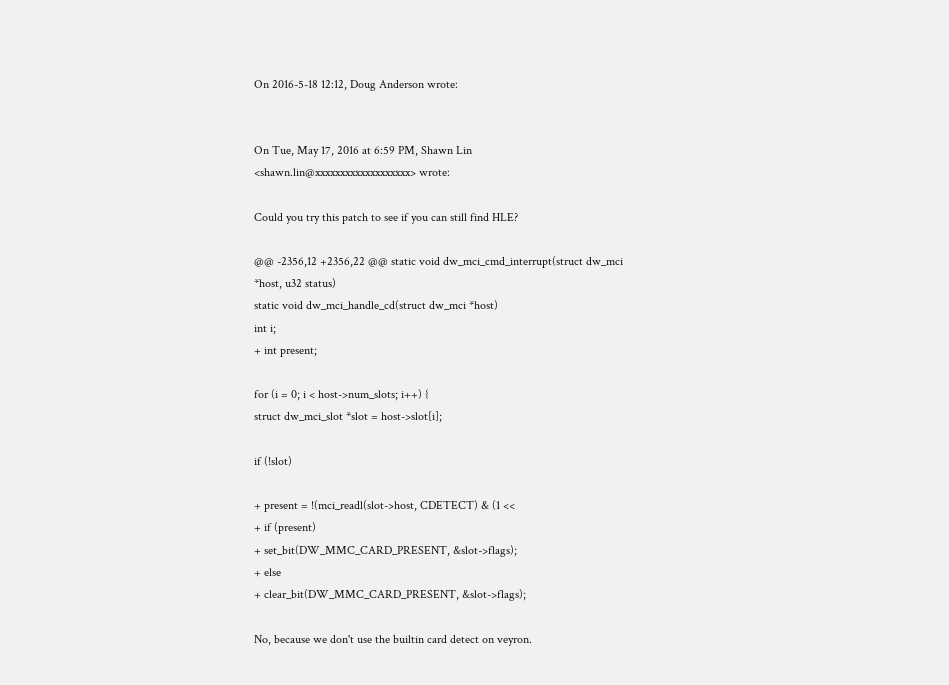On 2016-5-18 12:12, Doug Anderson wrote:


On Tue, May 17, 2016 at 6:59 PM, Shawn Lin
<shawn.lin@xxxxxxxxxxxxxxxxxxx> wrote:

Could you try this patch to see if you can still find HLE?

@@ -2356,12 +2356,22 @@ static void dw_mci_cmd_interrupt(struct dw_mci
*host, u32 status)
static void dw_mci_handle_cd(struct dw_mci *host)
int i;
+ int present;

for (i = 0; i < host->num_slots; i++) {
struct dw_mci_slot *slot = host->slot[i];

if (!slot)

+ present = !(mci_readl(slot->host, CDETECT) & (1 <<
+ if (present)
+ set_bit(DW_MMC_CARD_PRESENT, &slot->flags);
+ else
+ clear_bit(DW_MMC_CARD_PRESENT, &slot->flags);

No, because we don't use the builtin card detect on veyron.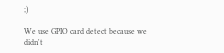;)

We use GPIO card detect because we didn't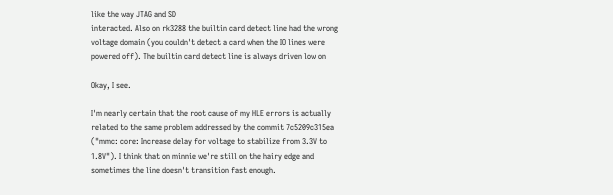like the way JTAG and SD
interacted. Also on rk3288 the builtin card detect line had the wrong
voltage domain (you couldn't detect a card when the IO lines were
powered off). The builtin card detect line is always driven low on

Okay, I see.

I'm nearly certain that the root cause of my HLE errors is actually
related to the same problem addressed by the commit 7c5209c315ea
("mmc: core: Increase delay for voltage to stabilize from 3.3V to
1.8V"). I think that on minnie we're still on the hairy edge and
sometimes the line doesn't transition fast enough.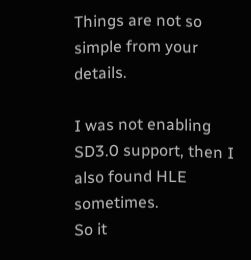Things are not so simple from your details.

I was not enabling SD3.0 support, then I also found HLE sometimes.
So it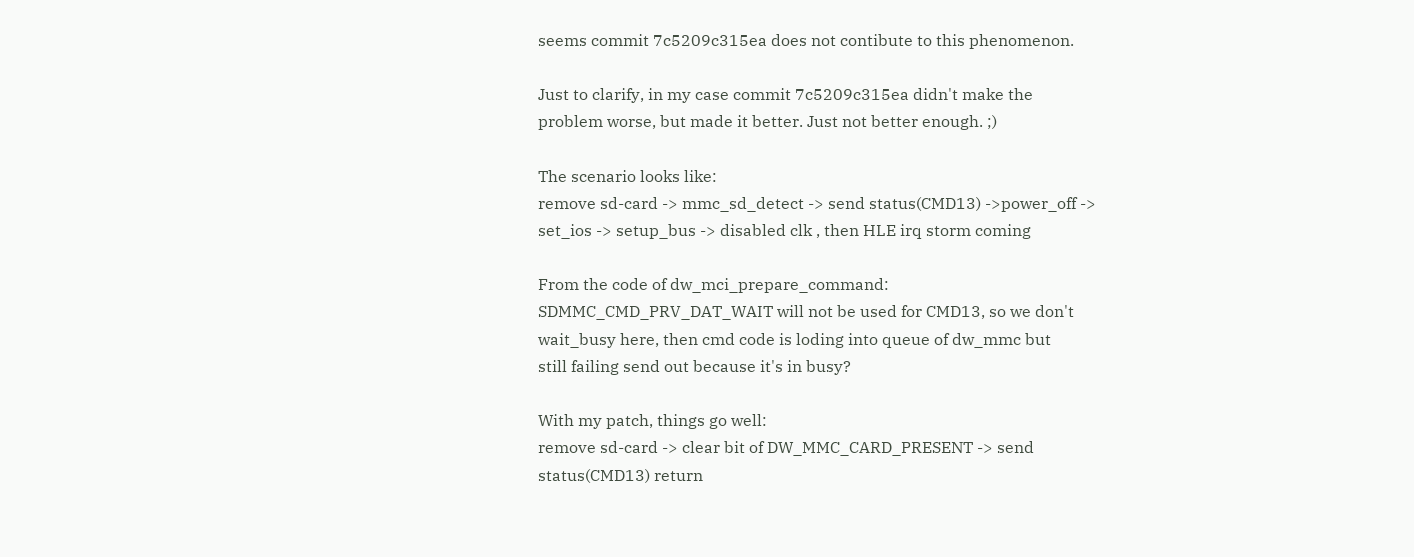seems commit 7c5209c315ea does not contibute to this phenomenon.

Just to clarify, in my case commit 7c5209c315ea didn't make the
problem worse, but made it better. Just not better enough. ;)

The scenario looks like:
remove sd-card -> mmc_sd_detect -> send status(CMD13) ->power_off ->
set_ios -> setup_bus -> disabled clk , then HLE irq storm coming

From the code of dw_mci_prepare_command:
SDMMC_CMD_PRV_DAT_WAIT will not be used for CMD13, so we don't
wait_busy here, then cmd code is loding into queue of dw_mmc but
still failing send out because it's in busy?

With my patch, things go well:
remove sd-card -> clear bit of DW_MMC_CARD_PRESENT -> send
status(CMD13) return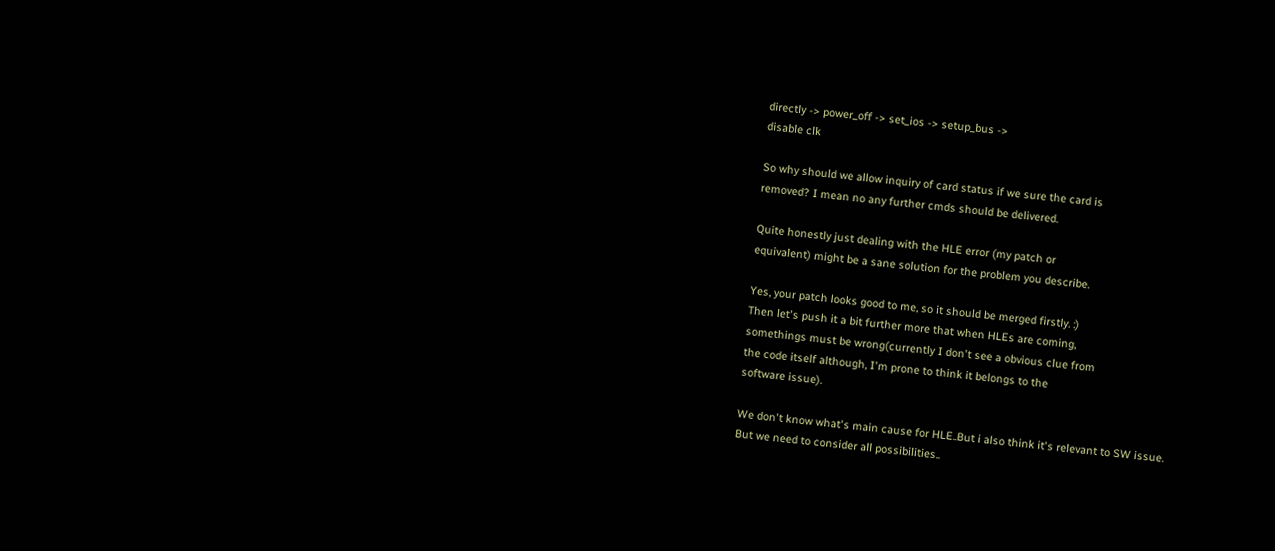directly -> power_off -> set_ios -> setup_bus ->
disable clk

So why should we allow inquiry of card status if we sure the card is
removed? I mean no any further cmds should be delivered.

Quite honestly just dealing with the HLE error (my patch or
equivalent) might be a sane solution for the problem you describe.

Yes, your patch looks good to me, so it should be merged firstly. :)
Then let's push it a bit further more that when HLEs are coming,
somethings must be wrong(currently I don't see a obvious clue from
the code itself although, I'm prone to think it belongs to the
software issue).

We don't know what's main cause for HLE..But i also think it's relevant to SW issue.
But we need to consider all possibilities..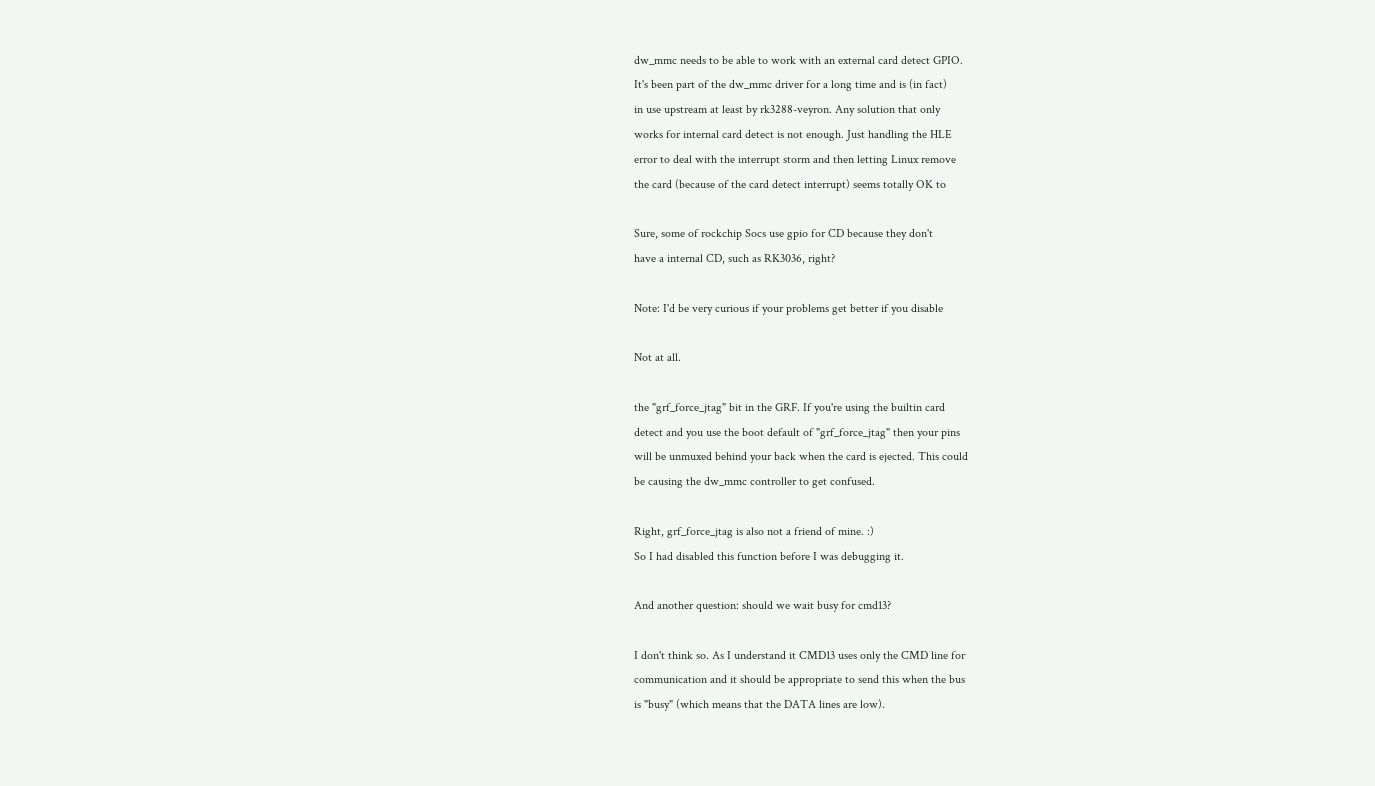dw_mmc needs to be able to work with an external card detect GPIO.
It's been part of the dw_mmc driver for a long time and is (in fact)
in use upstream at least by rk3288-veyron. Any solution that only
works for internal card detect is not enough. Just handling the HLE
error to deal with the interrupt storm and then letting Linux remove
the card (because of the card detect interrupt) seems totally OK to

Sure, some of rockchip Socs use gpio for CD because they don't
have a internal CD, such as RK3036, right?

Note: I'd be very curious if your problems get better if you disable

Not at all.

the "grf_force_jtag" bit in the GRF. If you're using the builtin card
detect and you use the boot default of "grf_force_jtag" then your pins
will be unmuxed behind your back when the card is ejected. This could
be causing the dw_mmc controller to get confused.

Right, grf_force_jtag is also not a friend of mine. :)
So I had disabled this function before I was debugging it.

And another question: should we wait busy for cmd13?

I don't think so. As I understand it CMD13 uses only the CMD line for
communication and it should be appropriate to send this when the bus
is "busy" (which means that the DATA lines are low).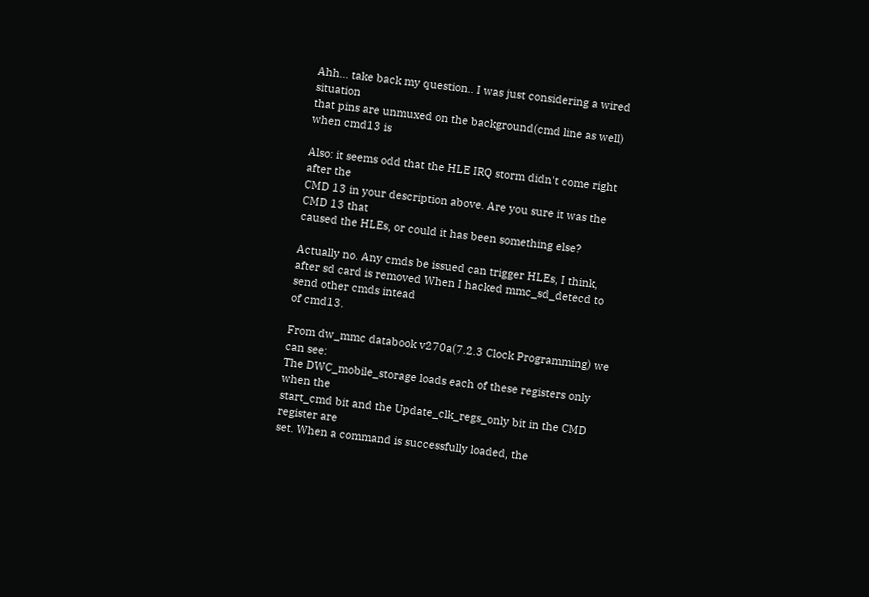Ahh... take back my question.. I was just considering a wired situation
that pins are unmuxed on the background(cmd line as well) when cmd13 is

Also: it seems odd that the HLE IRQ storm didn't come right after the
CMD 13 in your description above. Are you sure it was the CMD 13 that
caused the HLEs, or could it has been something else?

Actually no. Any cmds be issued can trigger HLEs, I think, after sd card is removed When I hacked mmc_sd_detecd to send other cmds intead
of cmd13.

From dw_mmc databook v270a(7.2.3 Clock Programming) we can see:
The DWC_mobile_storage loads each of these registers only when the
start_cmd bit and the Update_clk_regs_only bit in the CMD register are
set. When a command is successfully loaded, the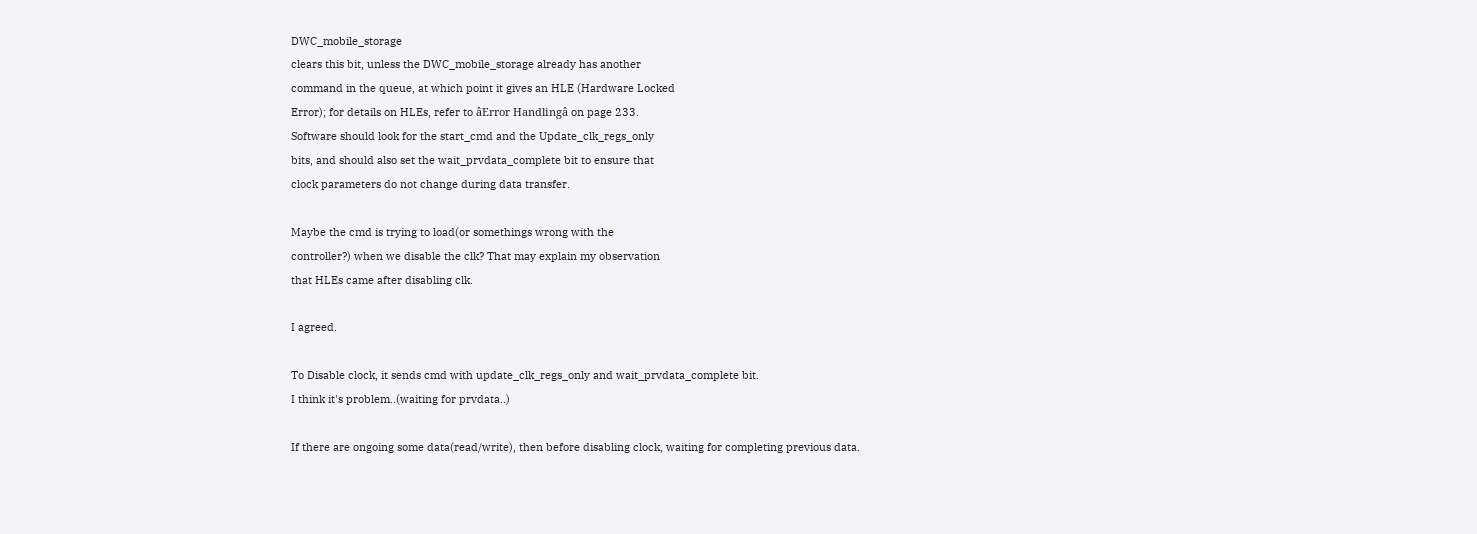DWC_mobile_storage
clears this bit, unless the DWC_mobile_storage already has another
command in the queue, at which point it gives an HLE (Hardware Locked
Error); for details on HLEs, refer to âError Handlingâ on page 233.
Software should look for the start_cmd and the Update_clk_regs_only
bits, and should also set the wait_prvdata_complete bit to ensure that
clock parameters do not change during data transfer.

Maybe the cmd is trying to load(or somethings wrong with the
controller?) when we disable the clk? That may explain my observation
that HLEs came after disabling clk.

I agreed.

To Disable clock, it sends cmd with update_clk_regs_only and wait_prvdata_complete bit.
I think it's problem..(waiting for prvdata..)

If there are ongoing some data(read/write), then before disabling clock, waiting for completing previous data.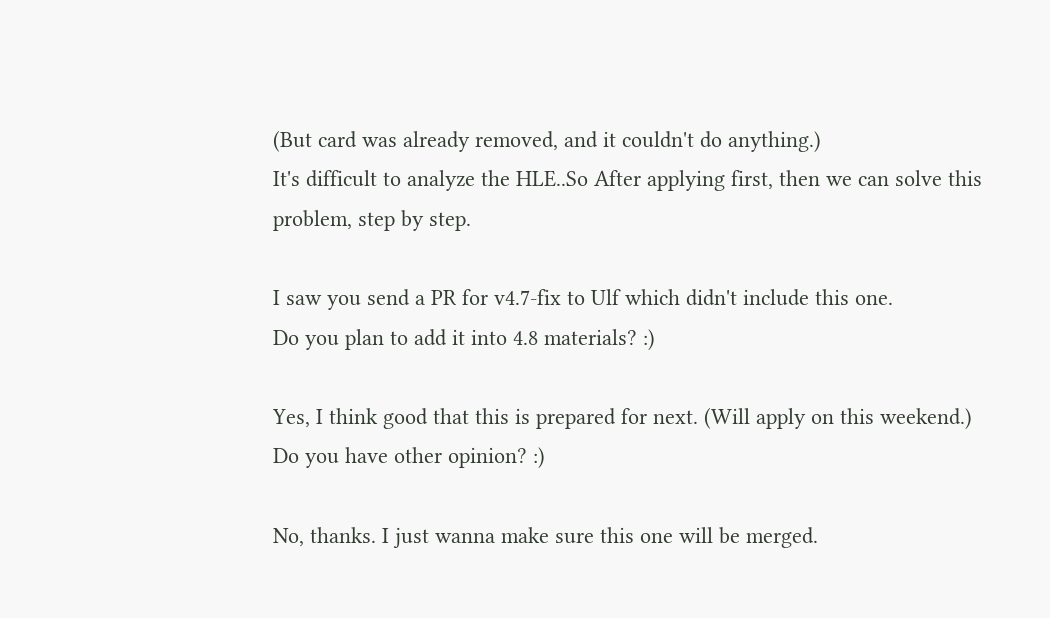(But card was already removed, and it couldn't do anything.)
It's difficult to analyze the HLE..So After applying first, then we can solve this problem, step by step.

I saw you send a PR for v4.7-fix to Ulf which didn't include this one.
Do you plan to add it into 4.8 materials? :)

Yes, I think good that this is prepared for next. (Will apply on this weekend.)
Do you have other opinion? :)

No, thanks. I just wanna make sure this one will be merged.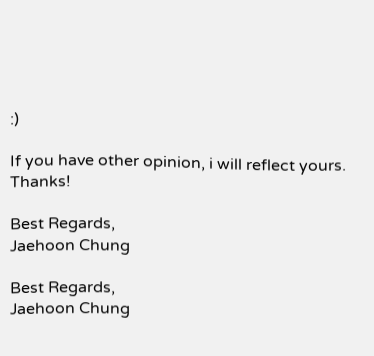:)

If you have other opinion, i will reflect yours. Thanks!

Best Regards,
Jaehoon Chung

Best Regards,
Jaehoon Chung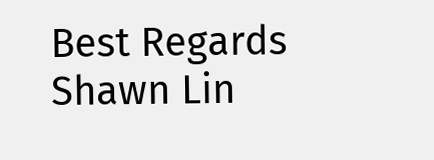Best Regards
Shawn Lin